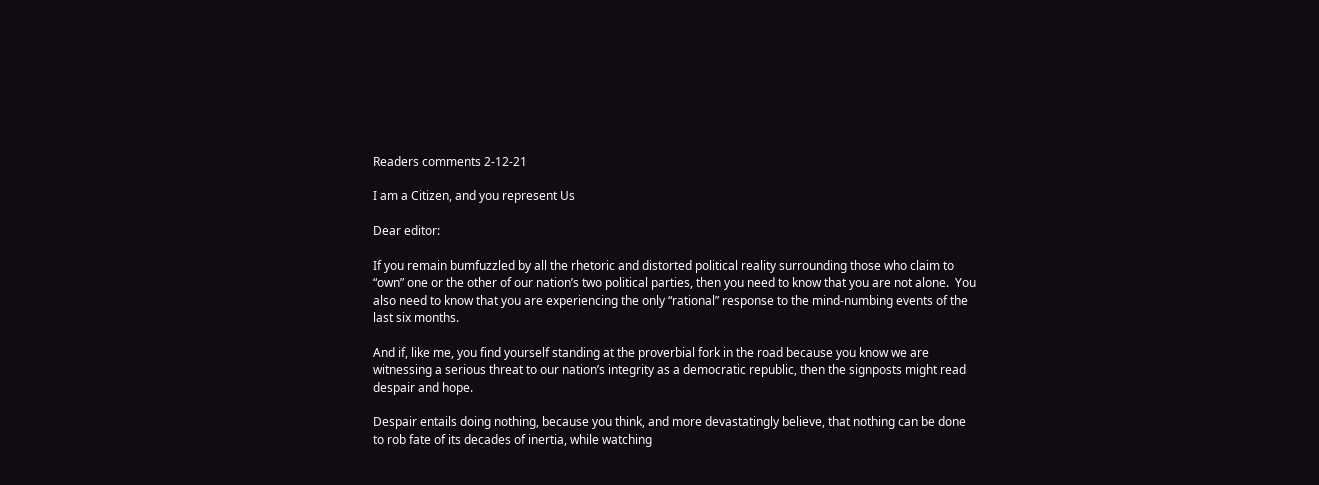Readers comments 2-12-21

I am a Citizen, and you represent Us

Dear editor:

If you remain bumfuzzled by all the rhetoric and distorted political reality surrounding those who claim to “own” one or the other of our nation’s two political parties, then you need to know that you are not alone.  You also need to know that you are experiencing the only “rational” response to the mind-numbing events of the last six months.

And if, like me, you find yourself standing at the proverbial fork in the road because you know we are witnessing a serious threat to our nation’s integrity as a democratic republic, then the signposts might read despair and hope.

Despair entails doing nothing, because you think, and more devastatingly believe, that nothing can be done to rob fate of its decades of inertia, while watching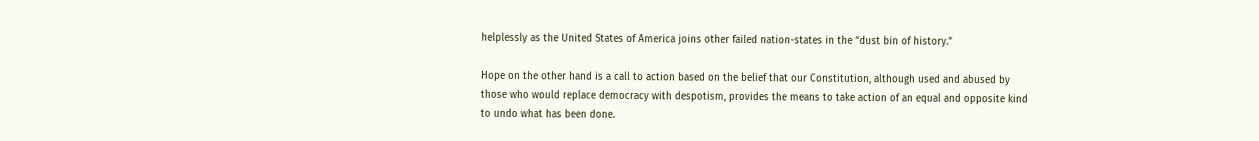helplessly as the United States of America joins other failed nation-states in the “dust bin of history.”

Hope on the other hand is a call to action based on the belief that our Constitution, although used and abused by those who would replace democracy with despotism, provides the means to take action of an equal and opposite kind to undo what has been done.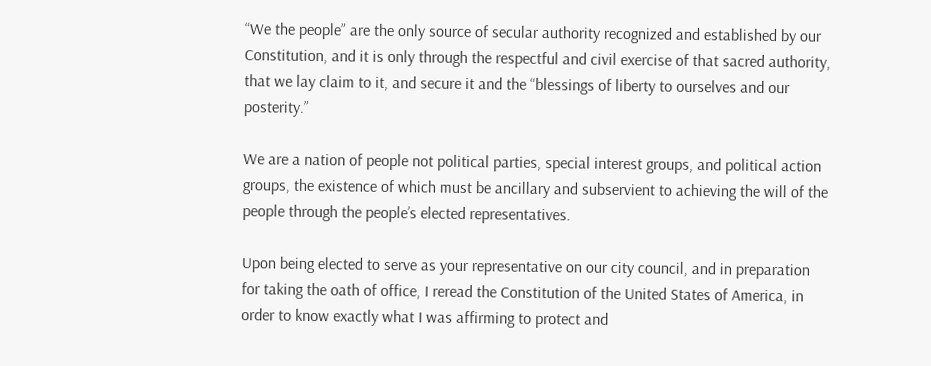“We the people” are the only source of secular authority recognized and established by our Constitution, and it is only through the respectful and civil exercise of that sacred authority, that we lay claim to it, and secure it and the “blessings of liberty to ourselves and our posterity.”

We are a nation of people not political parties, special interest groups, and political action groups, the existence of which must be ancillary and subservient to achieving the will of the people through the people’s elected representatives.

Upon being elected to serve as your representative on our city council, and in preparation for taking the oath of office, I reread the Constitution of the United States of America, in order to know exactly what I was affirming to protect and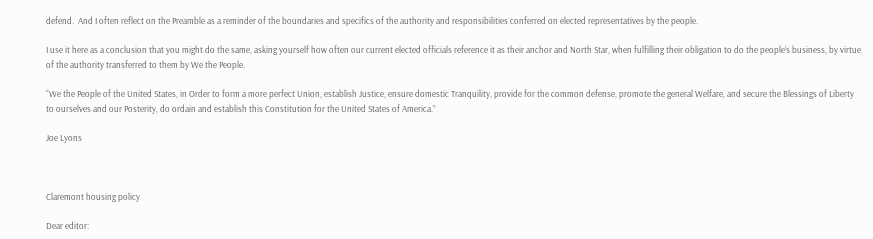defend.  And I often reflect on the Preamble as a reminder of the boundaries and specifics of the authority and responsibilities conferred on elected representatives by the people.

I use it here as a conclusion that you might do the same, asking yourself how often our current elected officials reference it as their anchor and North Star, when fulfilling their obligation to do the people’s business, by virtue of the authority transferred to them by We the People.

“We the People of the United States, in Order to form a more perfect Union, establish Justice, ensure domestic Tranquility, provide for the common defense, promote the general Welfare, and secure the Blessings of Liberty to ourselves and our Posterity, do ordain and establish this Constitution for the United States of America.”

Joe Lyons



Claremont housing policy

Dear editor: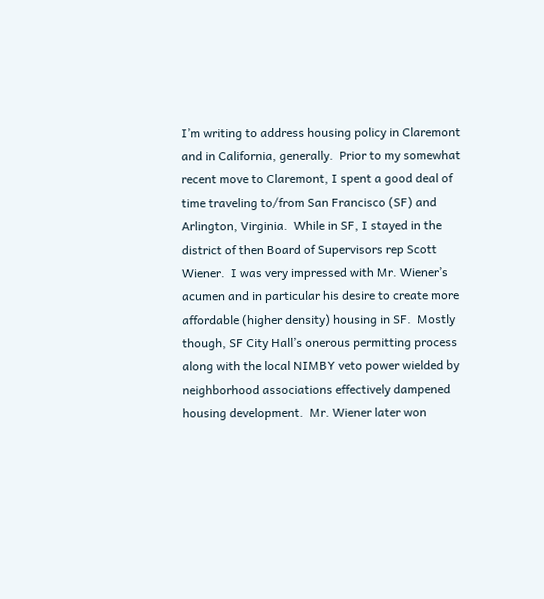I’m writing to address housing policy in Claremont and in California, generally.  Prior to my somewhat recent move to Claremont, I spent a good deal of time traveling to/from San Francisco (SF) and Arlington, Virginia.  While in SF, I stayed in the district of then Board of Supervisors rep Scott Wiener.  I was very impressed with Mr. Wiener’s acumen and in particular his desire to create more affordable (higher density) housing in SF.  Mostly though, SF City Hall’s onerous permitting process along with the local NIMBY veto power wielded by neighborhood associations effectively dampened housing development.  Mr. Wiener later won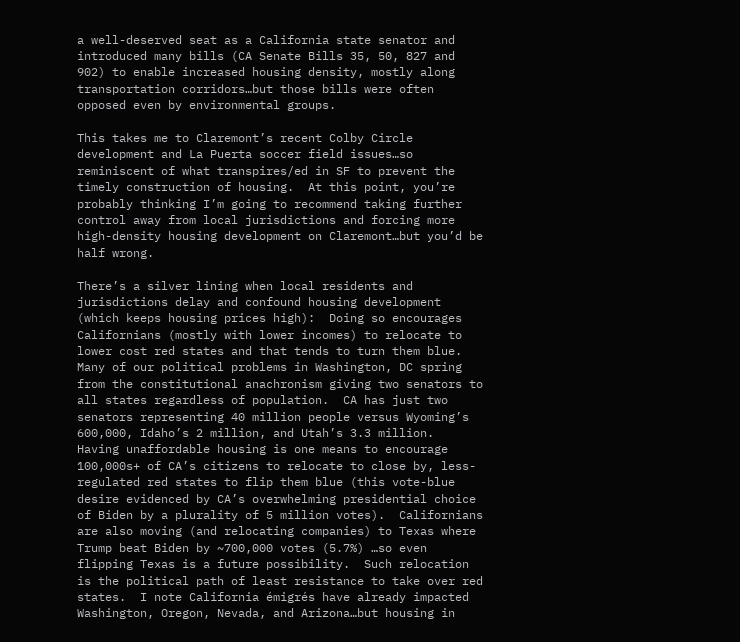a well-deserved seat as a California state senator and introduced many bills (CA Senate Bills 35, 50, 827 and 902) to enable increased housing density, mostly along transportation corridors…but those bills were often opposed even by environmental groups.

This takes me to Claremont’s recent Colby Circle development and La Puerta soccer field issues…so reminiscent of what transpires/ed in SF to prevent the timely construction of housing.  At this point, you’re probably thinking I’m going to recommend taking further control away from local jurisdictions and forcing more high-density housing development on Claremont…but you’d be half wrong.

There’s a silver lining when local residents and jurisdictions delay and confound housing development (which keeps housing prices high):  Doing so encourages Californians (mostly with lower incomes) to relocate to lower cost red states and that tends to turn them blue.  Many of our political problems in Washington, DC spring from the constitutional anachronism giving two senators to all states regardless of population.  CA has just two senators representing 40 million people versus Wyoming’s 600,000, Idaho’s 2 million, and Utah’s 3.3 million.  Having unaffordable housing is one means to encourage 100,000s+ of CA’s citizens to relocate to close by, less-regulated red states to flip them blue (this vote-blue desire evidenced by CA’s overwhelming presidential choice of Biden by a plurality of 5 million votes).  Californians are also moving (and relocating companies) to Texas where Trump beat Biden by ~700,000 votes (5.7%) …so even flipping Texas is a future possibility.  Such relocation is the political path of least resistance to take over red states.  I note California émigrés have already impacted Washington, Oregon, Nevada, and Arizona…but housing in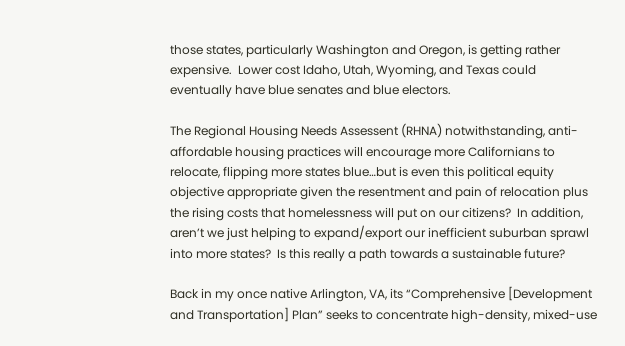those states, particularly Washington and Oregon, is getting rather expensive.  Lower cost Idaho, Utah, Wyoming, and Texas could eventually have blue senates and blue electors.

The Regional Housing Needs Assessent (RHNA) notwithstanding, anti-affordable housing practices will encourage more Californians to relocate, flipping more states blue…but is even this political equity objective appropriate given the resentment and pain of relocation plus the rising costs that homelessness will put on our citizens?  In addition, aren’t we just helping to expand/export our inefficient suburban sprawl into more states?  Is this really a path towards a sustainable future?

Back in my once native Arlington, VA, its “Comprehensive [Development and Transportation] Plan” seeks to concentrate high-density, mixed-use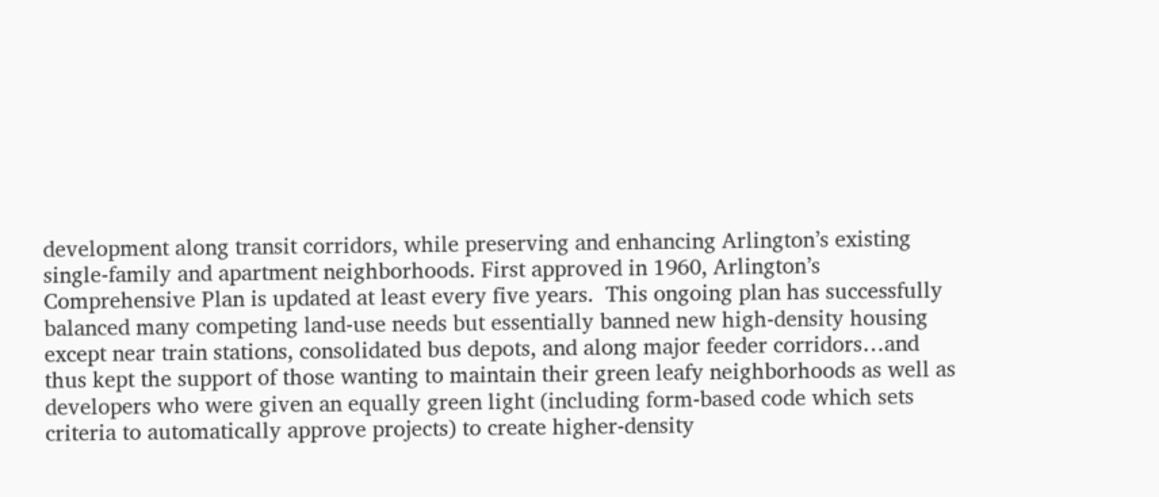development along transit corridors, while preserving and enhancing Arlington’s existing single-family and apartment neighborhoods. First approved in 1960, Arlington’s Comprehensive Plan is updated at least every five years.  This ongoing plan has successfully balanced many competing land-use needs but essentially banned new high-density housing except near train stations, consolidated bus depots, and along major feeder corridors…and thus kept the support of those wanting to maintain their green leafy neighborhoods as well as developers who were given an equally green light (including form-based code which sets criteria to automatically approve projects) to create higher-density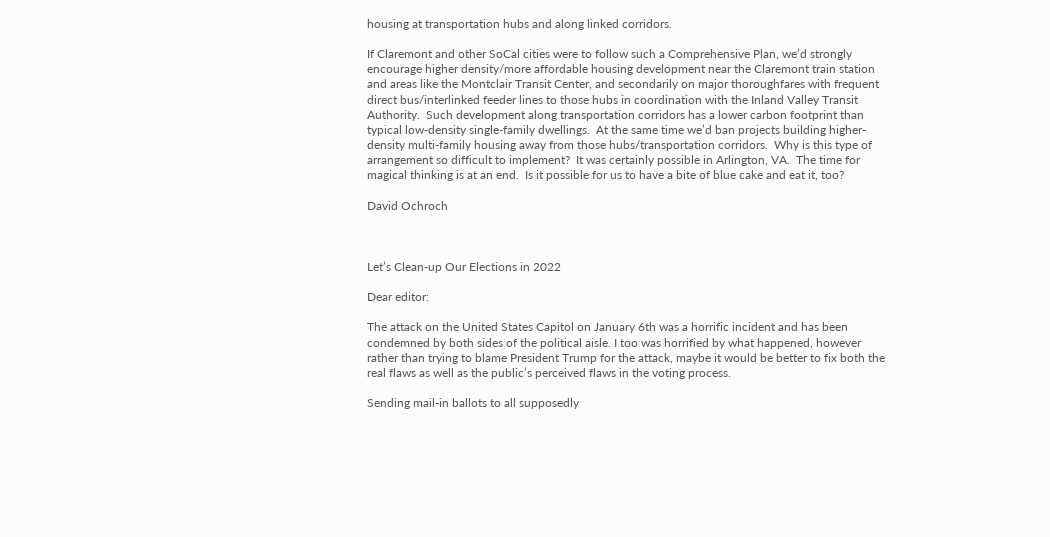housing at transportation hubs and along linked corridors.

If Claremont and other SoCal cities were to follow such a Comprehensive Plan, we’d strongly encourage higher density/more affordable housing development near the Claremont train station and areas like the Montclair Transit Center, and secondarily on major thoroughfares with frequent direct bus/interlinked feeder lines to those hubs in coordination with the Inland Valley Transit Authority.  Such development along transportation corridors has a lower carbon footprint than typical low-density single-family dwellings.  At the same time we’d ban projects building higher-density multi-family housing away from those hubs/transportation corridors.  Why is this type of arrangement so difficult to implement?  It was certainly possible in Arlington, VA.  The time for magical thinking is at an end.  Is it possible for us to have a bite of blue cake and eat it, too?

David Ochroch



Let’s Clean-up Our Elections in 2022

Dear editor:

The attack on the United States Capitol on January 6th was a horrific incident and has been condemned by both sides of the political aisle. I too was horrified by what happened, however rather than trying to blame President Trump for the attack, maybe it would be better to fix both the real flaws as well as the public’s perceived flaws in the voting process.

Sending mail-in ballots to all supposedly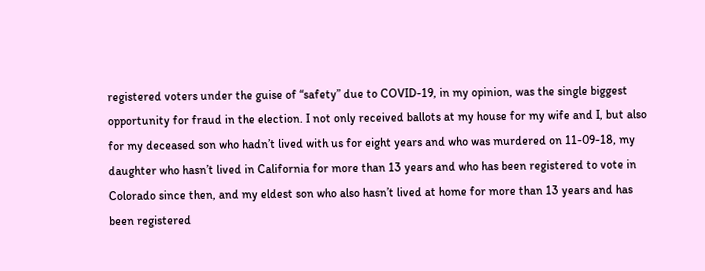registered voters under the guise of “safety” due to COVID-19, in my opinion, was the single biggest opportunity for fraud in the election. I not only received ballots at my house for my wife and I, but also for my deceased son who hadn’t lived with us for eight years and who was murdered on 11-09-18, my daughter who hasn’t lived in California for more than 13 years and who has been registered to vote in Colorado since then, and my eldest son who also hasn’t lived at home for more than 13 years and has been registered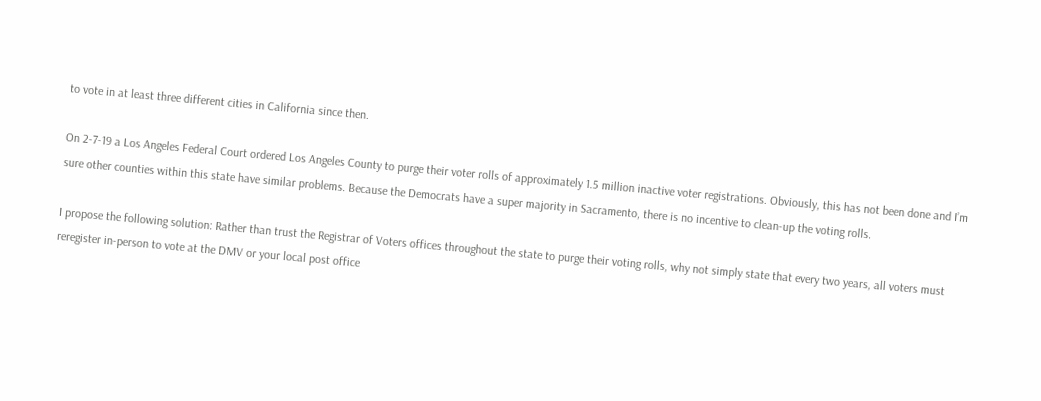to vote in at least three different cities in California since then.

On 2-7-19 a Los Angeles Federal Court ordered Los Angeles County to purge their voter rolls of approximately 1.5 million inactive voter registrations. Obviously, this has not been done and I’m sure other counties within this state have similar problems. Because the Democrats have a super majority in Sacramento, there is no incentive to clean-up the voting rolls.

I propose the following solution: Rather than trust the Registrar of Voters offices throughout the state to purge their voting rolls, why not simply state that every two years, all voters must reregister in-person to vote at the DMV or your local post office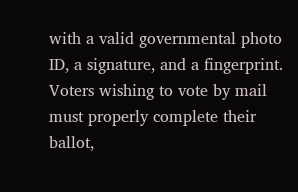with a valid governmental photo ID, a signature, and a fingerprint. Voters wishing to vote by mail must properly complete their ballot,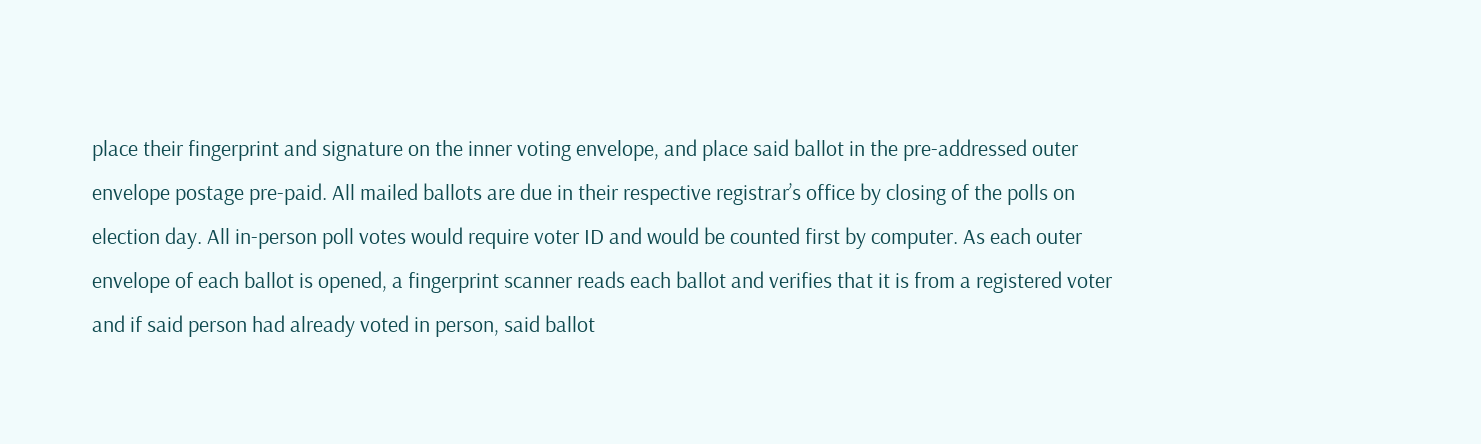place their fingerprint and signature on the inner voting envelope, and place said ballot in the pre-addressed outer envelope postage pre-paid. All mailed ballots are due in their respective registrar’s office by closing of the polls on election day. All in-person poll votes would require voter ID and would be counted first by computer. As each outer envelope of each ballot is opened, a fingerprint scanner reads each ballot and verifies that it is from a registered voter and if said person had already voted in person, said ballot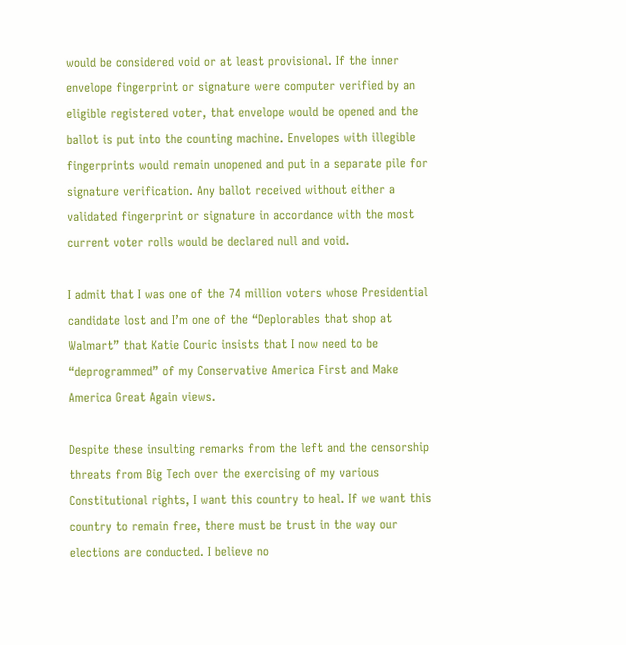would be considered void or at least provisional. If the inner envelope fingerprint or signature were computer verified by an eligible registered voter, that envelope would be opened and the ballot is put into the counting machine. Envelopes with illegible fingerprints would remain unopened and put in a separate pile for signature verification. Any ballot received without either a validated fingerprint or signature in accordance with the most current voter rolls would be declared null and void.

I admit that I was one of the 74 million voters whose Presidential candidate lost and I’m one of the “Deplorables that shop at Walmart” that Katie Couric insists that I now need to be “deprogrammed” of my Conservative America First and Make America Great Again views.

Despite these insulting remarks from the left and the censorship threats from Big Tech over the exercising of my various Constitutional rights, I want this country to heal. If we want this country to remain free, there must be trust in the way our elections are conducted. I believe no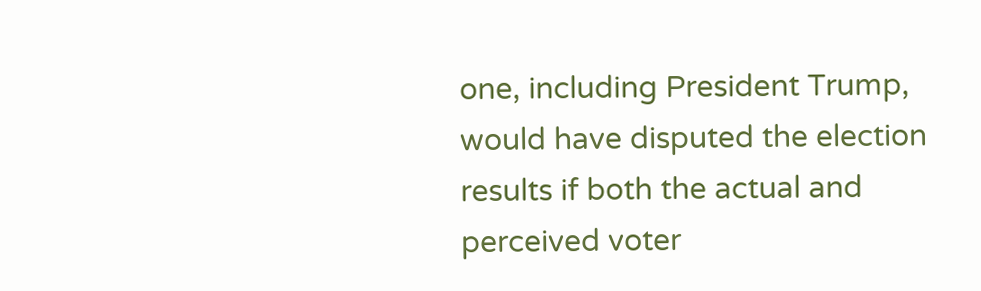one, including President Trump, would have disputed the election results if both the actual and perceived voter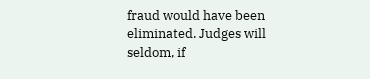fraud would have been eliminated. Judges will seldom, if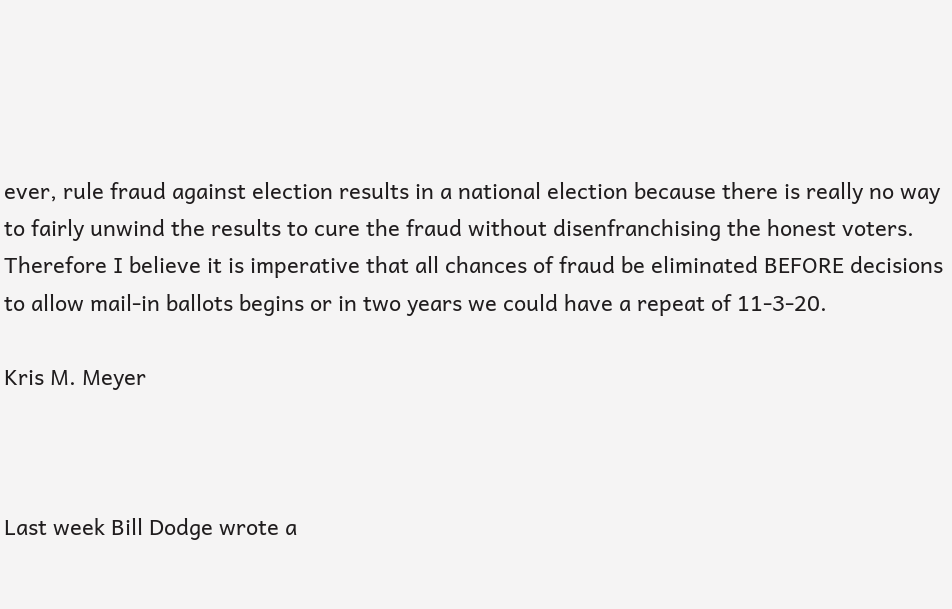ever, rule fraud against election results in a national election because there is really no way to fairly unwind the results to cure the fraud without disenfranchising the honest voters. Therefore I believe it is imperative that all chances of fraud be eliminated BEFORE decisions to allow mail-in ballots begins or in two years we could have a repeat of 11-3-20.

Kris M. Meyer



Last week Bill Dodge wrote a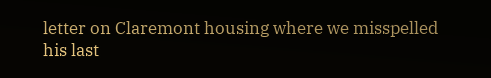letter on Claremont housing where we misspelled his last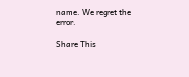name. We regret the error.

Share This